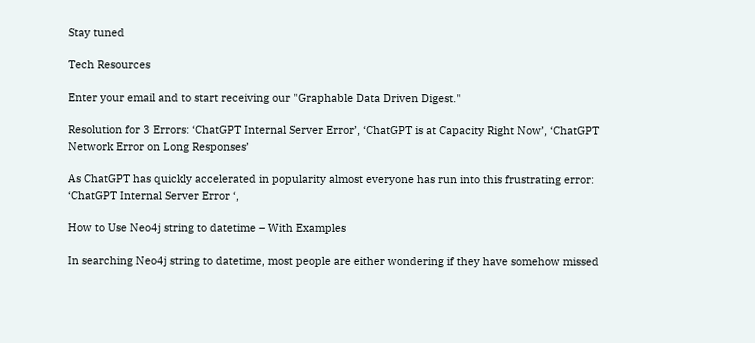Stay tuned

Tech Resources

Enter your email and to start receiving our "Graphable Data Driven Digest."

Resolution for 3 Errors: ‘ChatGPT Internal Server Error’, ‘ChatGPT is at Capacity Right Now’, ‘ChatGPT Network Error on Long Responses’

As ChatGPT has quickly accelerated in popularity almost everyone has run into this frustrating error: ‘ChatGPT Internal Server Error ‘,

How to Use Neo4j string to datetime – With Examples

In searching Neo4j string to datetime, most people are either wondering if they have somehow missed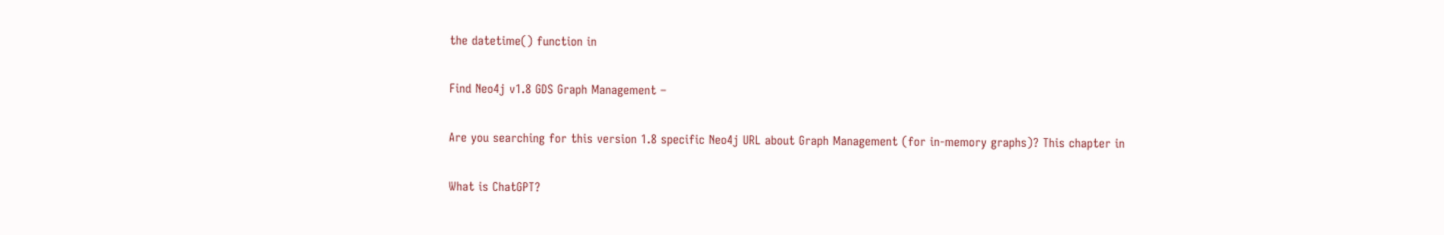the datetime() function in

Find Neo4j v1.8 GDS Graph Management –

Are you searching for this version 1.8 specific Neo4j URL about Graph Management (for in-memory graphs)? This chapter in

What is ChatGPT?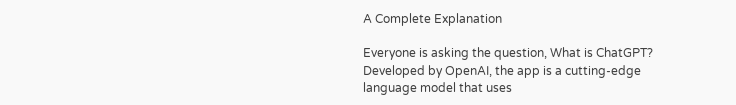A Complete Explanation

Everyone is asking the question, What is ChatGPT? Developed by OpenAI, the app is a cutting-edge language model that uses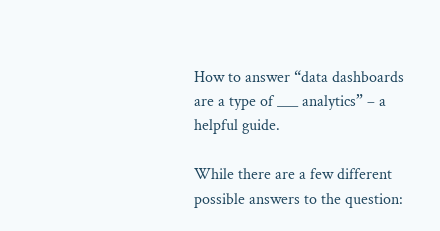How to answer “data dashboards are a type of ___ analytics” – a helpful guide.

While there are a few different possible answers to the question: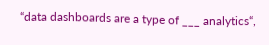“data dashboards are a type of ___ analytics“,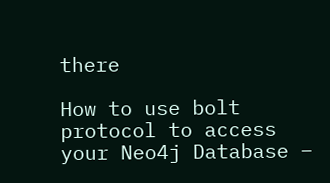there

How to use bolt protocol to access your Neo4j Database –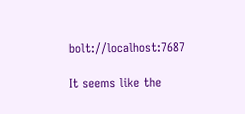bolt://localhost:7687

It seems like the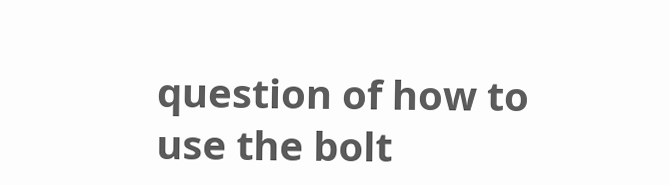question of how to use the bolt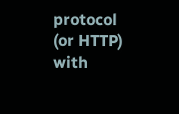protocol (or HTTP) with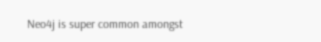Neo4j is super common amongst